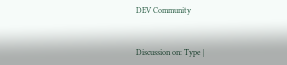DEV Community


Discussion on: Type |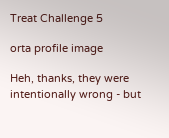Treat Challenge 5

orta profile image

Heh, thanks, they were intentionally wrong - but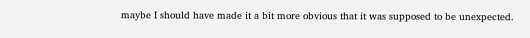maybe I should have made it a bit more obvious that it was supposed to be unexpected.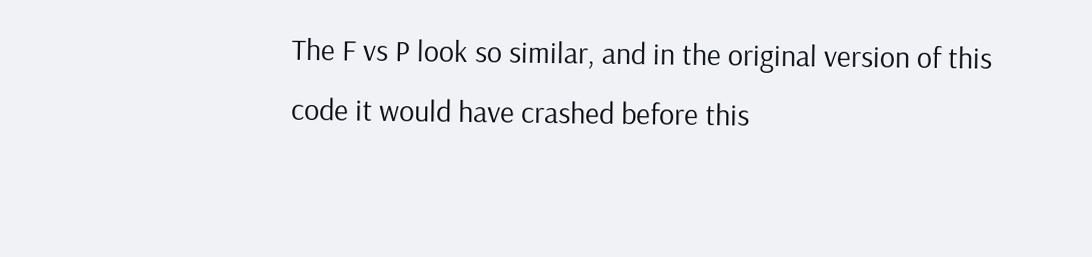The F vs P look so similar, and in the original version of this code it would have crashed before this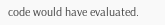code would have evaluated.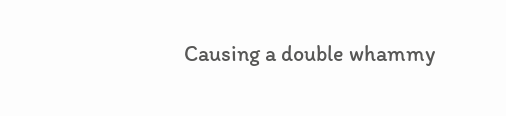Causing a double whammy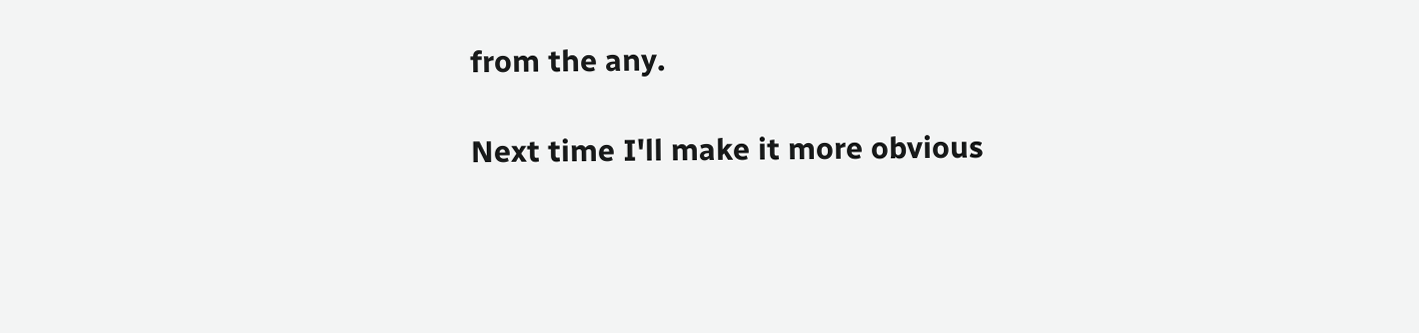from the any.

Next time I'll make it more obvious